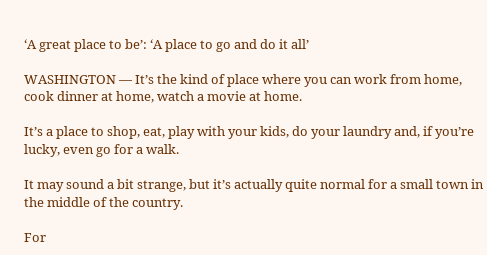‘A great place to be’: ‘A place to go and do it all’

WASHINGTON — It’s the kind of place where you can work from home, cook dinner at home, watch a movie at home.

It’s a place to shop, eat, play with your kids, do your laundry and, if you’re lucky, even go for a walk.

It may sound a bit strange, but it’s actually quite normal for a small town in the middle of the country.

For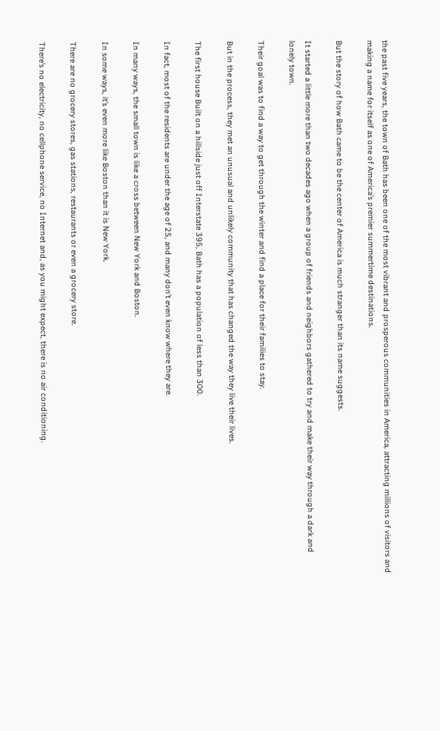the past five years, the town of Bath has been one of the most vibrant and prosperous communities in America, attracting millions of visitors and making a name for itself as one of America’s premier summertime destinations.

But the story of how Bath came to be the center of America is much stranger than its name suggests.

It started a little more than two decades ago when a group of friends and neighbors gathered to try and make their way through a dark and lonely town.

Their goal was to find a way to get through the winter and find a place for their families to stay.

But in the process, they met an unusual and unlikely community that has changed the way they live their lives.

The first house Built on a hillside just off Interstate 395, Bath has a population of less than 300.

In fact, most of the residents are under the age of 25, and many don’t even know where they are.

In many ways, the small town is like a cross between New York and Boston.

In some ways, it’s even more like Boston than it is New York.

There are no grocery stores, gas stations, restaurants or even a grocery store.

There’s no electricity, no cellphone service, no Internet and, as you might expect, there is no air conditioning.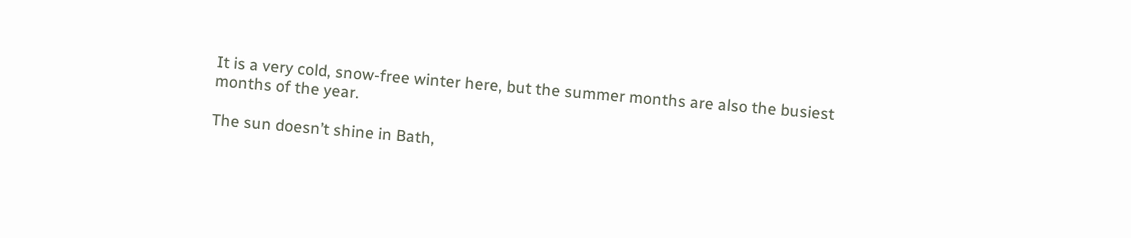It is a very cold, snow-free winter here, but the summer months are also the busiest months of the year.

The sun doesn’t shine in Bath,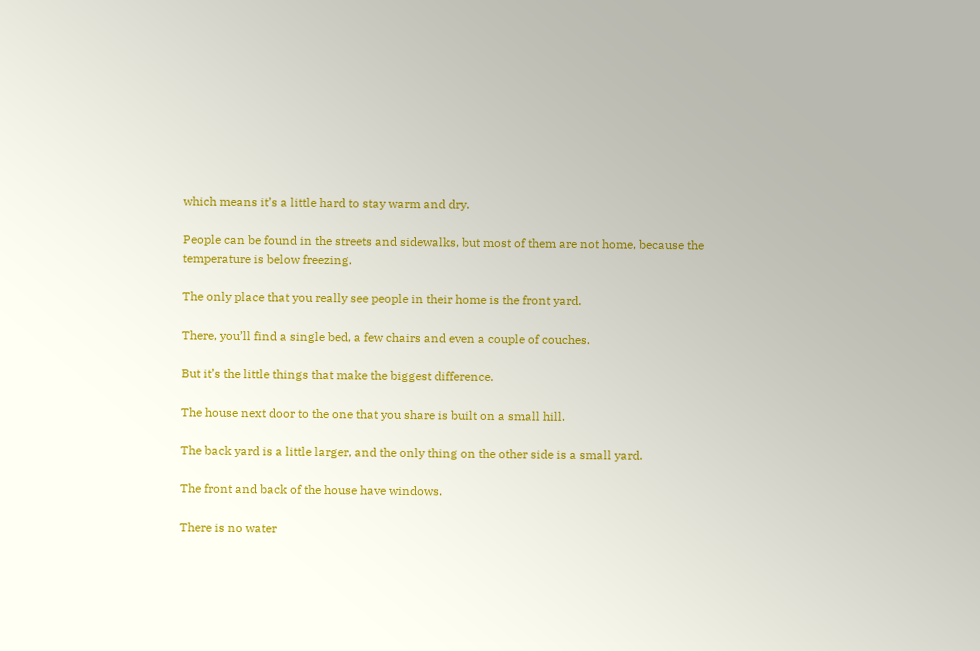which means it’s a little hard to stay warm and dry.

People can be found in the streets and sidewalks, but most of them are not home, because the temperature is below freezing.

The only place that you really see people in their home is the front yard.

There, you’ll find a single bed, a few chairs and even a couple of couches.

But it’s the little things that make the biggest difference.

The house next door to the one that you share is built on a small hill.

The back yard is a little larger, and the only thing on the other side is a small yard.

The front and back of the house have windows.

There is no water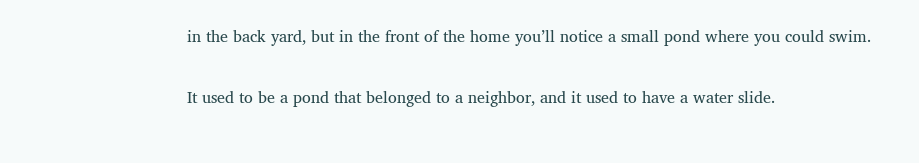in the back yard, but in the front of the home you’ll notice a small pond where you could swim.

It used to be a pond that belonged to a neighbor, and it used to have a water slide.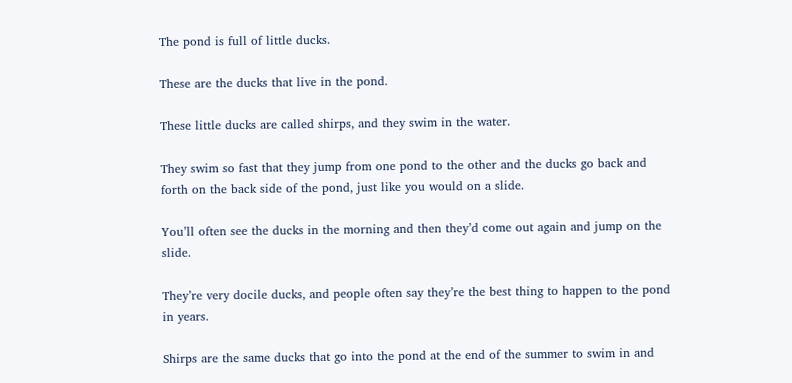The pond is full of little ducks.

These are the ducks that live in the pond.

These little ducks are called shirps, and they swim in the water.

They swim so fast that they jump from one pond to the other and the ducks go back and forth on the back side of the pond, just like you would on a slide.

You’ll often see the ducks in the morning and then they’d come out again and jump on the slide.

They’re very docile ducks, and people often say they’re the best thing to happen to the pond in years.

Shirps are the same ducks that go into the pond at the end of the summer to swim in and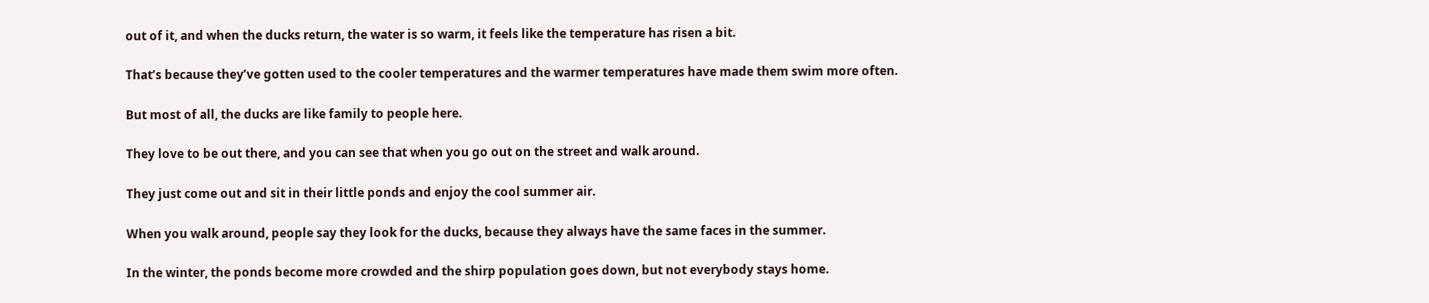out of it, and when the ducks return, the water is so warm, it feels like the temperature has risen a bit.

That’s because they’ve gotten used to the cooler temperatures and the warmer temperatures have made them swim more often.

But most of all, the ducks are like family to people here.

They love to be out there, and you can see that when you go out on the street and walk around.

They just come out and sit in their little ponds and enjoy the cool summer air.

When you walk around, people say they look for the ducks, because they always have the same faces in the summer.

In the winter, the ponds become more crowded and the shirp population goes down, but not everybody stays home.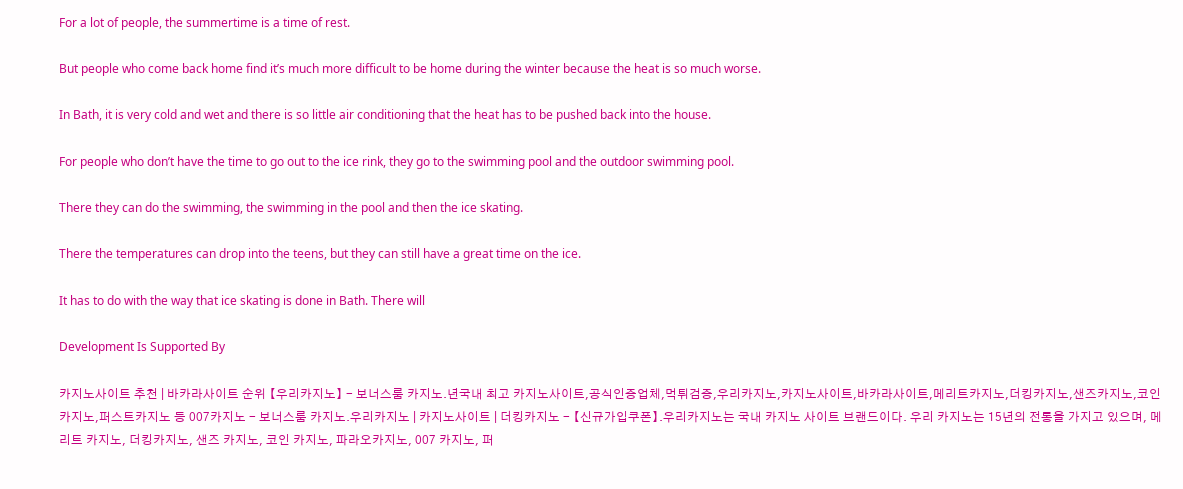For a lot of people, the summertime is a time of rest.

But people who come back home find it’s much more difficult to be home during the winter because the heat is so much worse.

In Bath, it is very cold and wet and there is so little air conditioning that the heat has to be pushed back into the house.

For people who don’t have the time to go out to the ice rink, they go to the swimming pool and the outdoor swimming pool.

There they can do the swimming, the swimming in the pool and then the ice skating.

There the temperatures can drop into the teens, but they can still have a great time on the ice.

It has to do with the way that ice skating is done in Bath. There will

Development Is Supported By

카지노사이트 추천 | 바카라사이트 순위 【우리카지노】 - 보너스룸 카지노.년국내 최고 카지노사이트,공식인증업체,먹튀검증,우리카지노,카지노사이트,바카라사이트,메리트카지노,더킹카지노,샌즈카지노,코인카지노,퍼스트카지노 등 007카지노 - 보너스룸 카지노.우리카지노 | 카지노사이트 | 더킹카지노 - 【신규가입쿠폰】.우리카지노는 국내 카지노 사이트 브랜드이다. 우리 카지노는 15년의 전통을 가지고 있으며, 메리트 카지노, 더킹카지노, 샌즈 카지노, 코인 카지노, 파라오카지노, 007 카지노, 퍼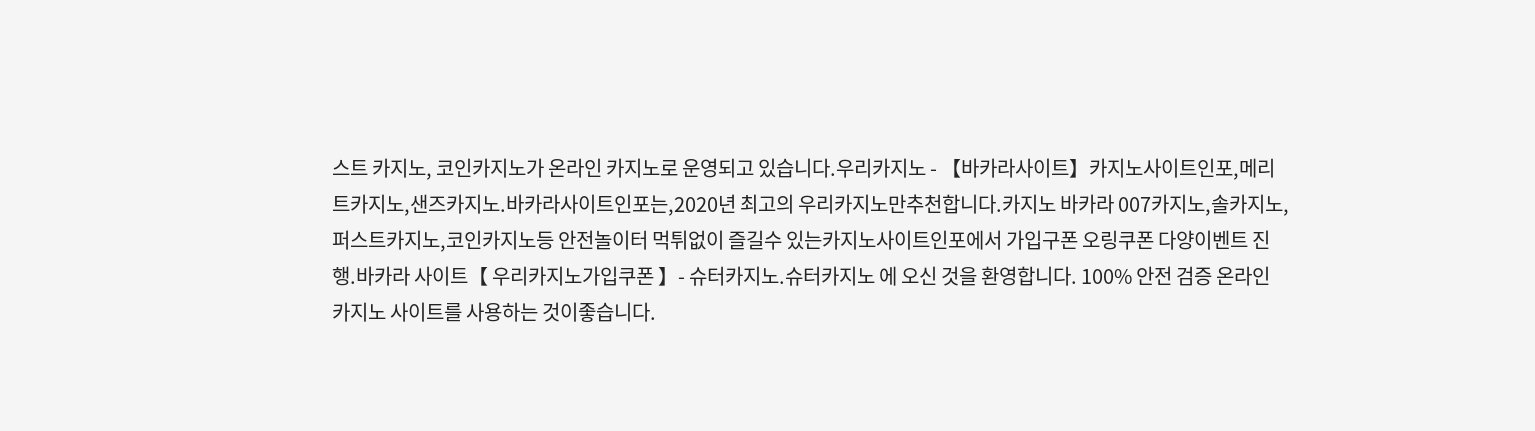스트 카지노, 코인카지노가 온라인 카지노로 운영되고 있습니다.우리카지노 - 【바카라사이트】카지노사이트인포,메리트카지노,샌즈카지노.바카라사이트인포는,2020년 최고의 우리카지노만추천합니다.카지노 바카라 007카지노,솔카지노,퍼스트카지노,코인카지노등 안전놀이터 먹튀없이 즐길수 있는카지노사이트인포에서 가입구폰 오링쿠폰 다양이벤트 진행.바카라 사이트【 우리카지노가입쿠폰 】- 슈터카지노.슈터카지노 에 오신 것을 환영합니다. 100% 안전 검증 온라인 카지노 사이트를 사용하는 것이좋습니다.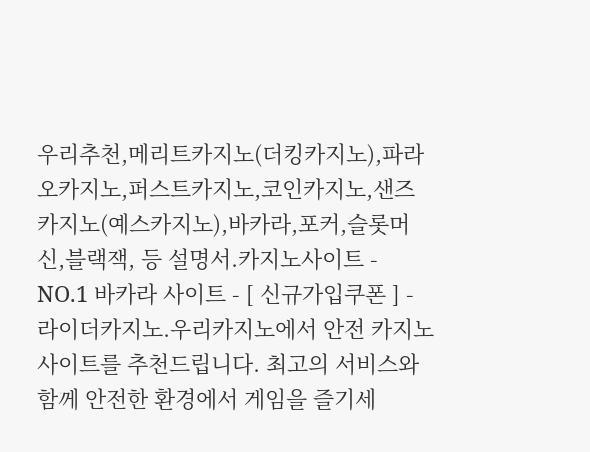우리추천,메리트카지노(더킹카지노),파라오카지노,퍼스트카지노,코인카지노,샌즈카지노(예스카지노),바카라,포커,슬롯머신,블랙잭, 등 설명서.카지노사이트 - NO.1 바카라 사이트 - [ 신규가입쿠폰 ] - 라이더카지노.우리카지노에서 안전 카지노사이트를 추천드립니다. 최고의 서비스와 함께 안전한 환경에서 게임을 즐기세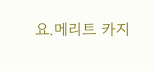요.메리트 카지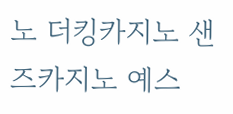노 더킹카지노 샌즈카지노 예스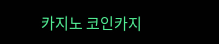카지노 코인카지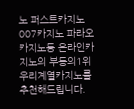노 퍼스트카지노 007카지노 파라오카지노등 온라인카지노의 부동의1위 우리계열카지노를 추천해드립니다.